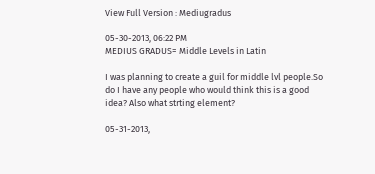View Full Version : Mediugradus

05-30-2013, 06:22 PM
MEDIUS GRADUS= Middle Levels in Latin

I was planning to create a guil for middle lvl people.So do I have any people who would think this is a good idea? Also what strting element?

05-31-2013,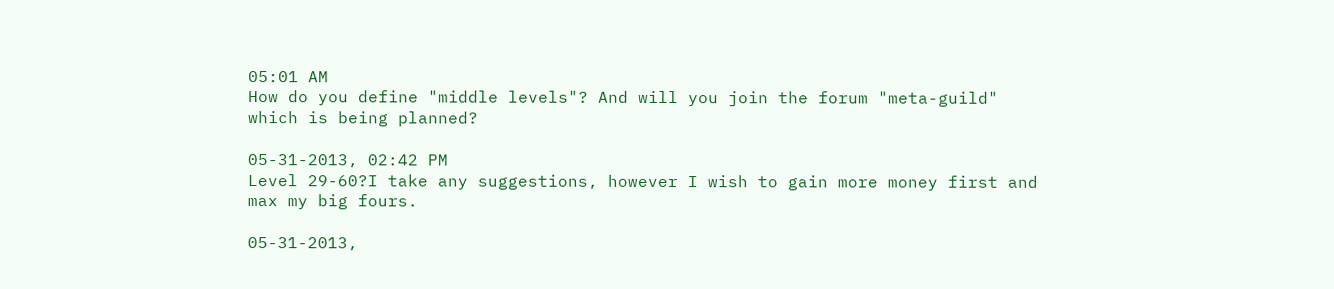05:01 AM
How do you define "middle levels"? And will you join the forum "meta-guild" which is being planned?

05-31-2013, 02:42 PM
Level 29-60?I take any suggestions, however I wish to gain more money first and max my big fours.

05-31-2013,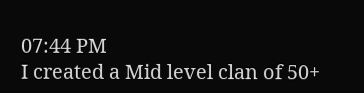07:44 PM
I created a Mid level clan of 50+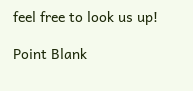feel free to look us up!

Point Blank